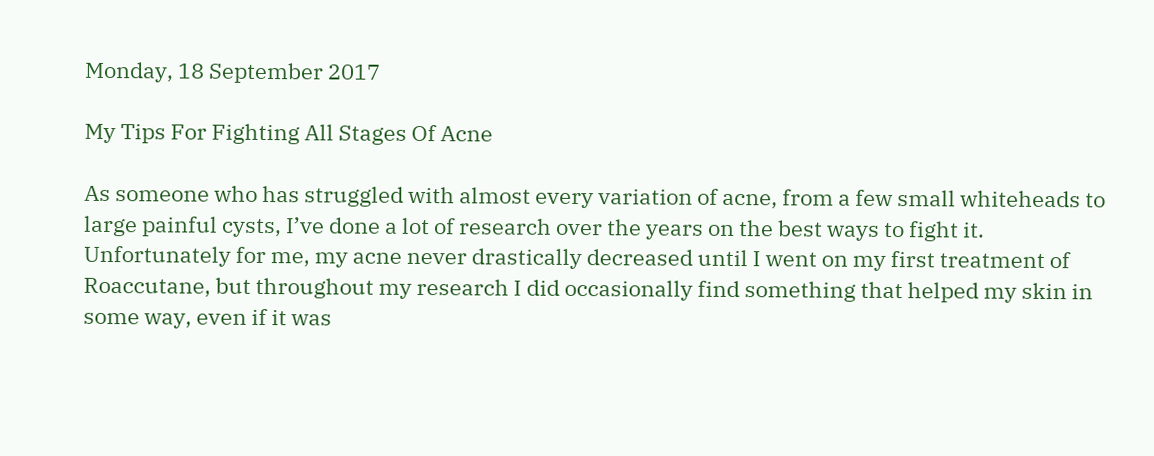Monday, 18 September 2017

My Tips For Fighting All Stages Of Acne

As someone who has struggled with almost every variation of acne, from a few small whiteheads to large painful cysts, I’ve done a lot of research over the years on the best ways to fight it. Unfortunately for me, my acne never drastically decreased until I went on my first treatment of Roaccutane, but throughout my research I did occasionally find something that helped my skin in some way, even if it was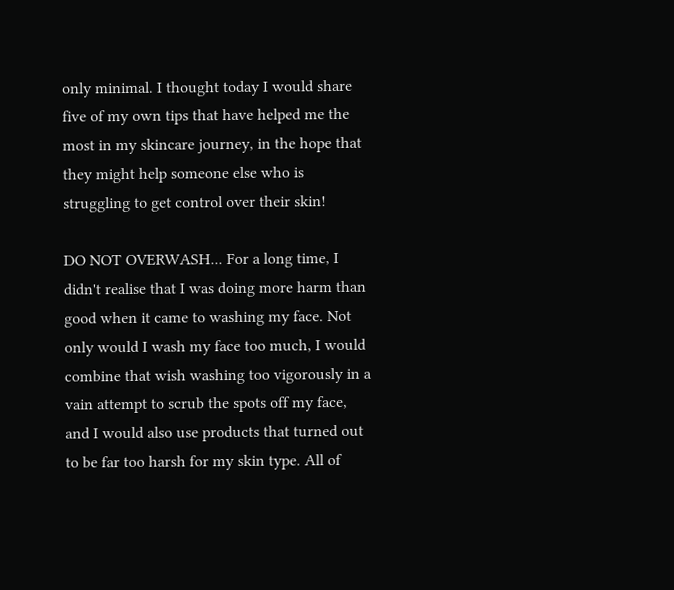only minimal. I thought today I would share five of my own tips that have helped me the most in my skincare journey, in the hope that they might help someone else who is struggling to get control over their skin!

DO NOT OVERWASH... For a long time, I didn't realise that I was doing more harm than good when it came to washing my face. Not only would I wash my face too much, I would combine that wish washing too vigorously in a vain attempt to scrub the spots off my face, and I would also use products that turned out to be far too harsh for my skin type. All of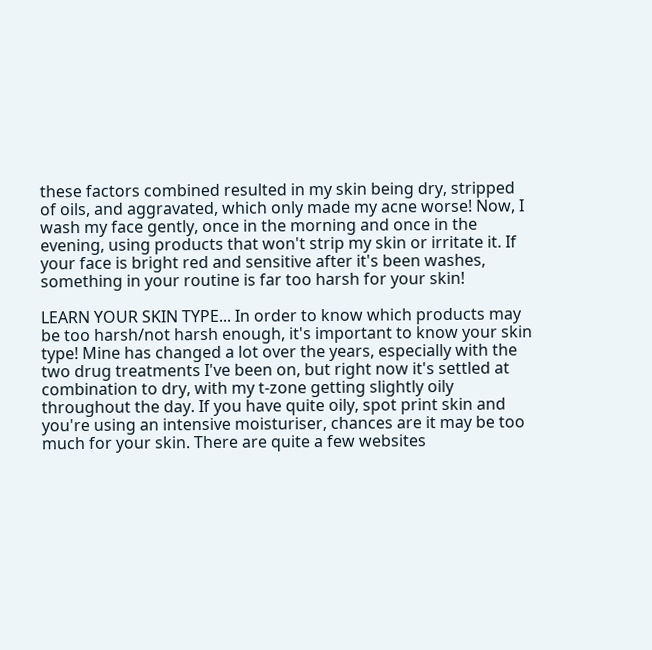these factors combined resulted in my skin being dry, stripped of oils, and aggravated, which only made my acne worse! Now, I wash my face gently, once in the morning and once in the evening, using products that won't strip my skin or irritate it. If your face is bright red and sensitive after it's been washes, something in your routine is far too harsh for your skin!

LEARN YOUR SKIN TYPE... In order to know which products may be too harsh/not harsh enough, it's important to know your skin type! Mine has changed a lot over the years, especially with the two drug treatments I've been on, but right now it's settled at combination to dry, with my t-zone getting slightly oily throughout the day. If you have quite oily, spot print skin and you're using an intensive moisturiser, chances are it may be too much for your skin. There are quite a few websites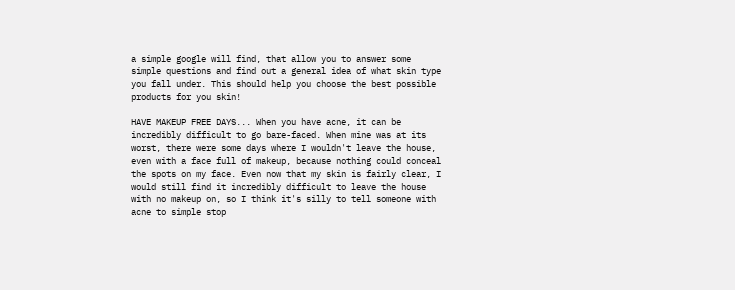a simple google will find, that allow you to answer some simple questions and find out a general idea of what skin type you fall under. This should help you choose the best possible products for you skin!

HAVE MAKEUP FREE DAYS... When you have acne, it can be incredibly difficult to go bare-faced. When mine was at its worst, there were some days where I wouldn't leave the house, even with a face full of makeup, because nothing could conceal the spots on my face. Even now that my skin is fairly clear, I would still find it incredibly difficult to leave the house with no makeup on, so I think it's silly to tell someone with acne to simple stop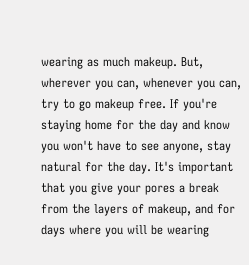wearing as much makeup. But, wherever you can, whenever you can, try to go makeup free. If you're staying home for the day and know you won't have to see anyone, stay natural for the day. It's important that you give your pores a break from the layers of makeup, and for days where you will be wearing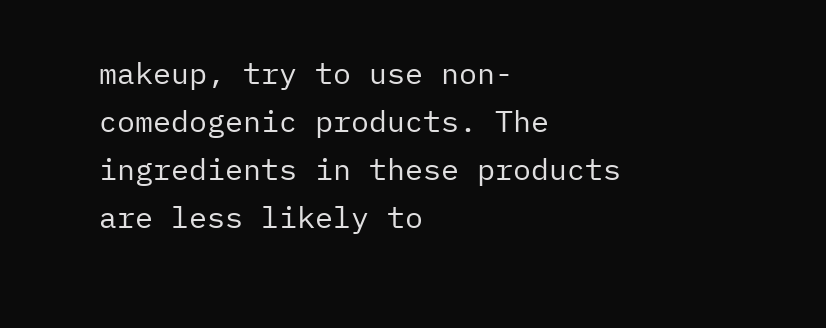makeup, try to use non-comedogenic products. The ingredients in these products are less likely to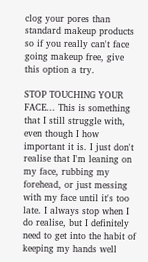clog your pores than standard makeup products so if you really can't face going makeup free, give this option a try.

STOP TOUCHING YOUR FACE... This is something that I still struggle with, even though I how important it is. I just don't realise that I'm leaning on my face, rubbing my forehead, or just messing with my face until it's too late. I always stop when I do realise, but I definitely need to get into the habit of keeping my hands well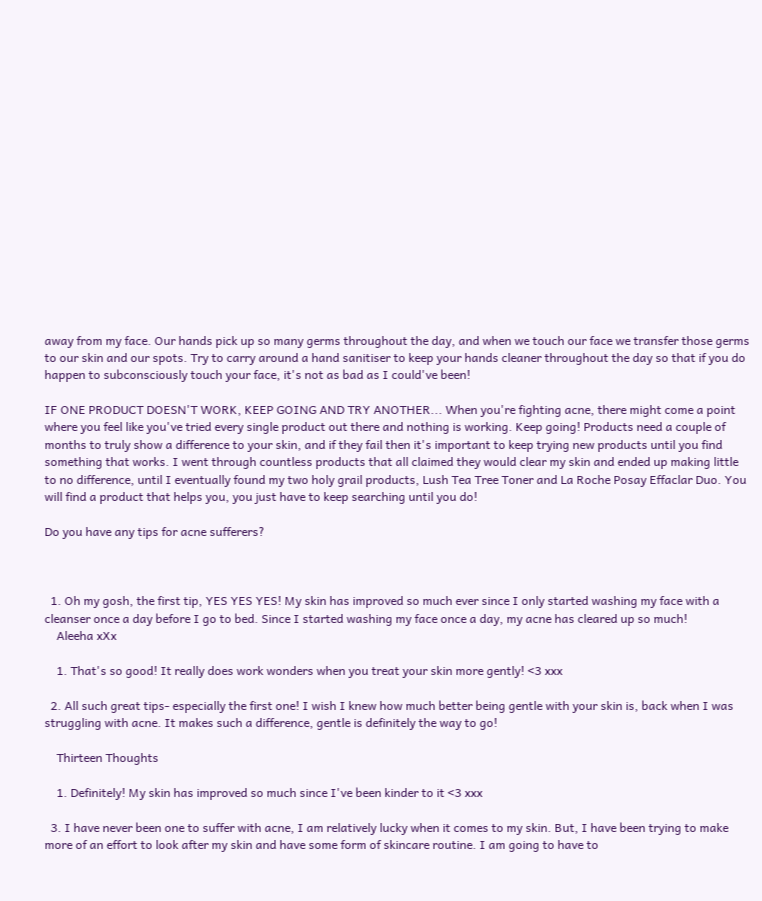away from my face. Our hands pick up so many germs throughout the day, and when we touch our face we transfer those germs to our skin and our spots. Try to carry around a hand sanitiser to keep your hands cleaner throughout the day so that if you do happen to subconsciously touch your face, it's not as bad as I could've been!

IF ONE PRODUCT DOESN'T WORK, KEEP GOING AND TRY ANOTHER... When you're fighting acne, there might come a point where you feel like you've tried every single product out there and nothing is working. Keep going! Products need a couple of months to truly show a difference to your skin, and if they fail then it's important to keep trying new products until you find something that works. I went through countless products that all claimed they would clear my skin and ended up making little to no difference, until I eventually found my two holy grail products, Lush Tea Tree Toner and La Roche Posay Effaclar Duo. You will find a product that helps you, you just have to keep searching until you do!

Do you have any tips for acne sufferers?



  1. Oh my gosh, the first tip, YES YES YES! My skin has improved so much ever since I only started washing my face with a cleanser once a day before I go to bed. Since I started washing my face once a day, my acne has cleared up so much!
    Aleeha xXx

    1. That's so good! It really does work wonders when you treat your skin more gently! <3 xxx

  2. All such great tips- especially the first one! I wish I knew how much better being gentle with your skin is, back when I was struggling with acne. It makes such a difference, gentle is definitely the way to go!

    Thirteen Thoughts

    1. Definitely! My skin has improved so much since I've been kinder to it <3 xxx

  3. I have never been one to suffer with acne, I am relatively lucky when it comes to my skin. But, I have been trying to make more of an effort to look after my skin and have some form of skincare routine. I am going to have to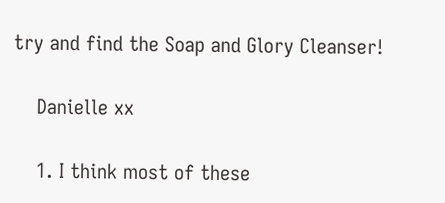try and find the Soap and Glory Cleanser!

    Danielle xx

    1. I think most of these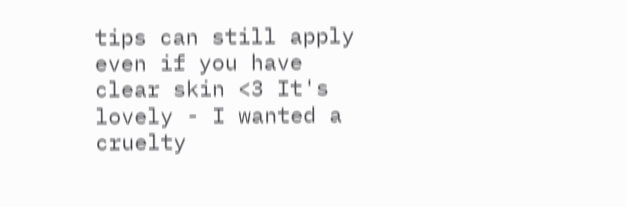tips can still apply even if you have clear skin <3 It's lovely - I wanted a cruelty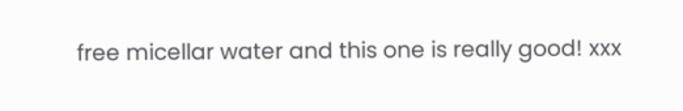free micellar water and this one is really good! xxx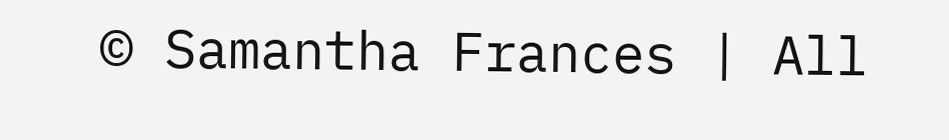© Samantha Frances | All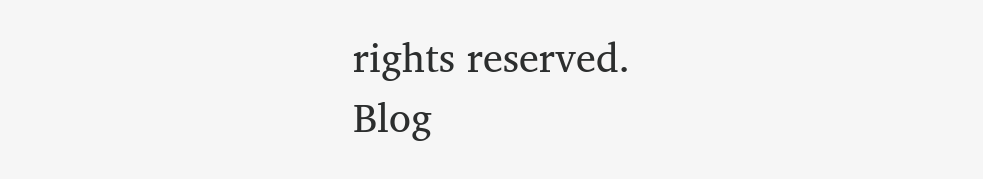rights reserved.
Blog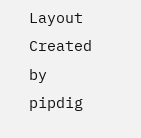Layout Created by pipdig